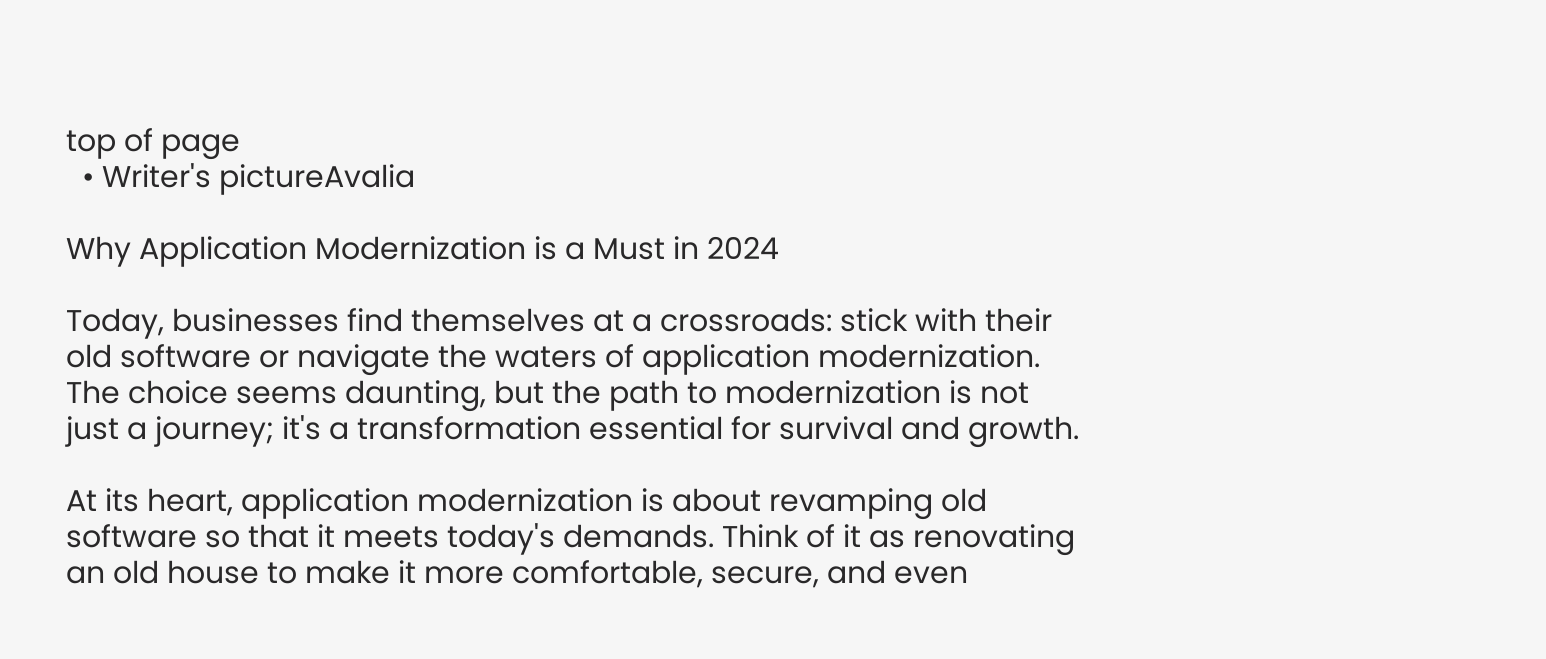top of page
  • Writer's pictureAvalia

Why Application Modernization is a Must in 2024

Today, businesses find themselves at a crossroads: stick with their old software or navigate the waters of application modernization. The choice seems daunting, but the path to modernization is not just a journey; it's a transformation essential for survival and growth.

At its heart, application modernization is about revamping old software so that it meets today's demands. Think of it as renovating an old house to make it more comfortable, secure, and even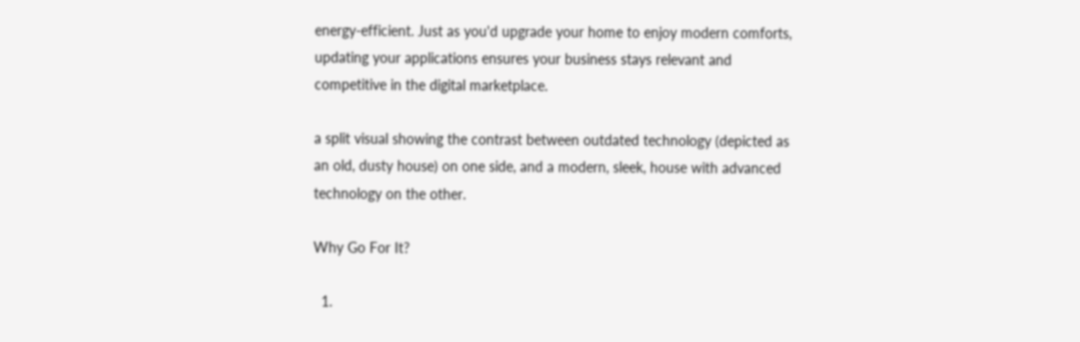energy-efficient. Just as you'd upgrade your home to enjoy modern comforts, updating your applications ensures your business stays relevant and competitive in the digital marketplace.

a split visual showing the contrast between outdated technology (depicted as an old, dusty house) on one side, and a modern, sleek, house with advanced technology on the other.

Why Go For It?

  1.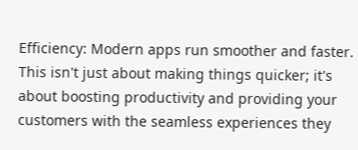Efficiency: Modern apps run smoother and faster. This isn't just about making things quicker; it's about boosting productivity and providing your customers with the seamless experiences they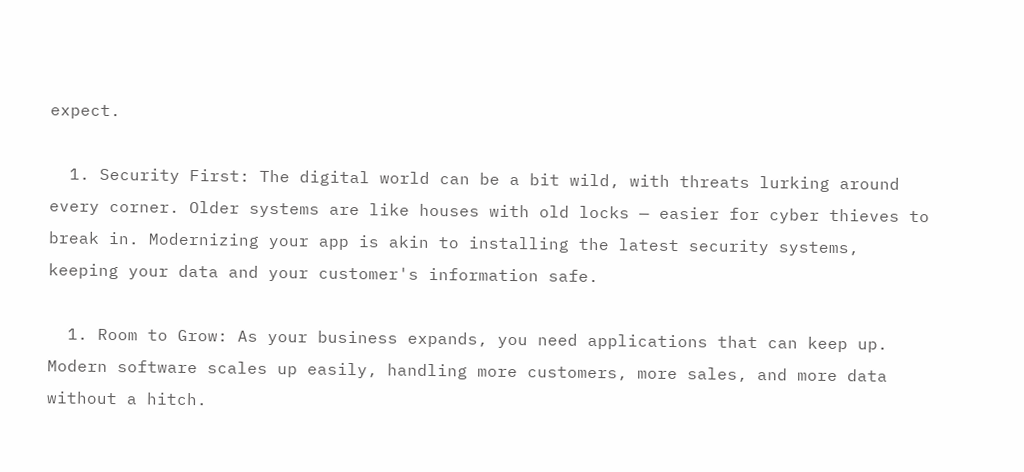expect.

  1. Security First: The digital world can be a bit wild, with threats lurking around every corner. Older systems are like houses with old locks — easier for cyber thieves to break in. Modernizing your app is akin to installing the latest security systems, keeping your data and your customer's information safe.

  1. Room to Grow: As your business expands, you need applications that can keep up. Modern software scales up easily, handling more customers, more sales, and more data without a hitch.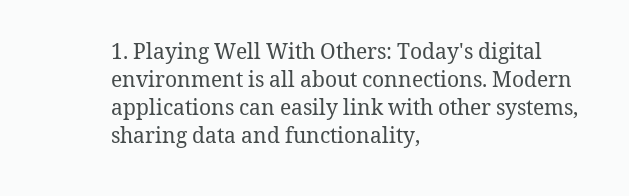1. Playing Well With Others: Today's digital environment is all about connections. Modern applications can easily link with other systems, sharing data and functionality,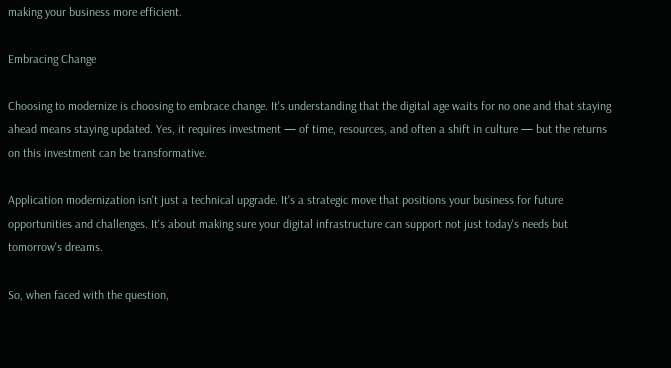making your business more efficient.

Embracing Change

Choosing to modernize is choosing to embrace change. It's understanding that the digital age waits for no one and that staying ahead means staying updated. Yes, it requires investment — of time, resources, and often a shift in culture — but the returns on this investment can be transformative.

Application modernization isn't just a technical upgrade. It's a strategic move that positions your business for future opportunities and challenges. It's about making sure your digital infrastructure can support not just today's needs but tomorrow's dreams.

So, when faced with the question,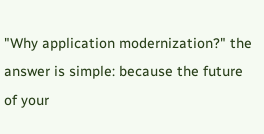"Why application modernization?" the answer is simple: because the future of your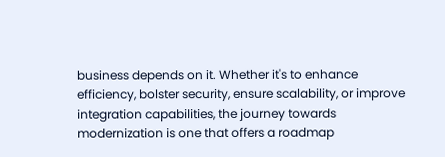business depends on it. Whether it's to enhance efficiency, bolster security, ensure scalability, or improve integration capabilities, the journey towards modernization is one that offers a roadmap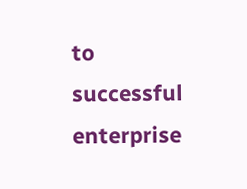to successful enterprise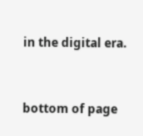in the digital era.


bottom of page